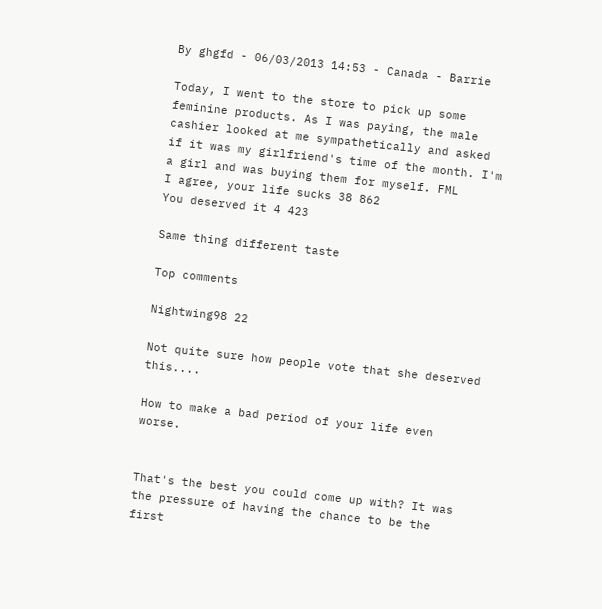By ghgfd - 06/03/2013 14:53 - Canada - Barrie

Today, I went to the store to pick up some feminine products. As I was paying, the male cashier looked at me sympathetically and asked if it was my girlfriend's time of the month. I'm a girl and was buying them for myself. FML
I agree, your life sucks 38 862
You deserved it 4 423

Same thing different taste

Top comments

Nightwing98 22

Not quite sure how people vote that she deserved this....

How to make a bad period of your life even worse.


That's the best you could come up with? It was the pressure of having the chance to be the first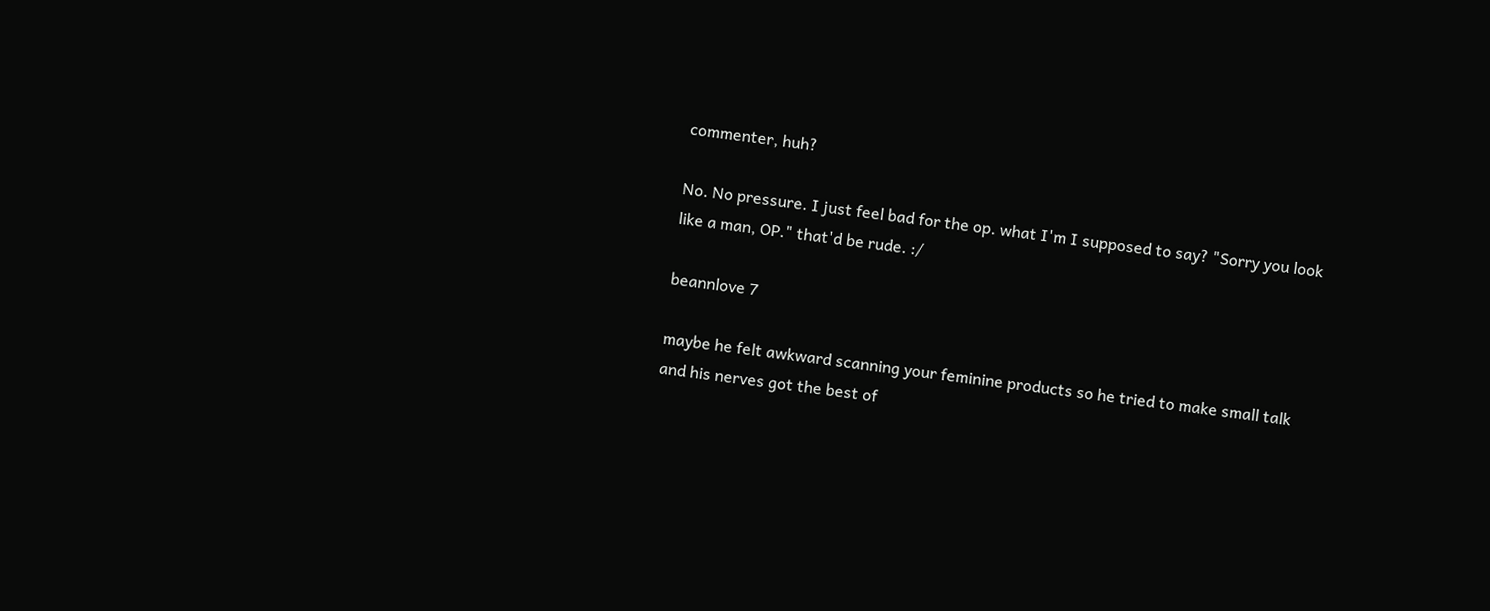commenter, huh?

No. No pressure. I just feel bad for the op. what I'm I supposed to say? "Sorry you look like a man, OP." that'd be rude. :/

beannlove 7

maybe he felt awkward scanning your feminine products so he tried to make small talk and his nerves got the best of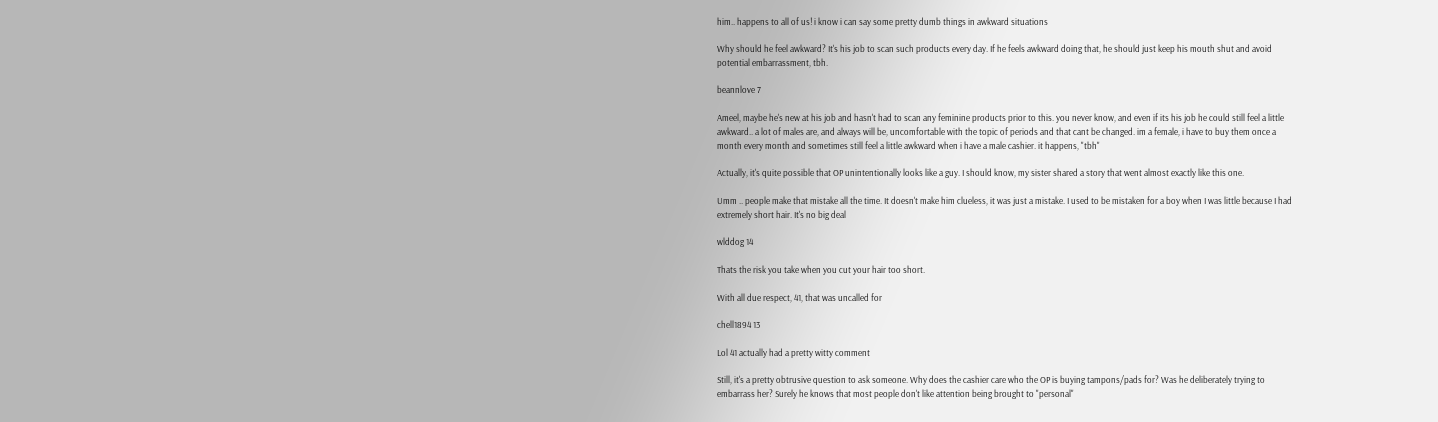him.. happens to all of us! i know i can say some pretty dumb things in awkward situations

Why should he feel awkward? It's his job to scan such products every day. If he feels awkward doing that, he should just keep his mouth shut and avoid potential embarrassment, tbh.

beannlove 7

Ameel, maybe he's new at his job and hasn't had to scan any feminine products prior to this. you never know, and even if its his job he could still feel a little awkward.. a lot of males are, and always will be, uncomfortable with the topic of periods and that cant be changed. im a female, i have to buy them once a month every month and sometimes still feel a little awkward when i have a male cashier. it happens, "tbh"

Actually, it's quite possible that OP unintentionally looks like a guy. I should know, my sister shared a story that went almost exactly like this one.

Umm .. people make that mistake all the time. It doesn't make him clueless, it was just a mistake. I used to be mistaken for a boy when I was little because I had extremely short hair. It's no big deal

wlddog 14

Thats the risk you take when you cut your hair too short.

With all due respect, 41, that was uncalled for

chell1894 13

Lol 41 actually had a pretty witty comment

Still, it's a pretty obtrusive question to ask someone. Why does the cashier care who the OP is buying tampons/pads for? Was he deliberately trying to embarrass her? Surely he knows that most people don't like attention being brought to "personal"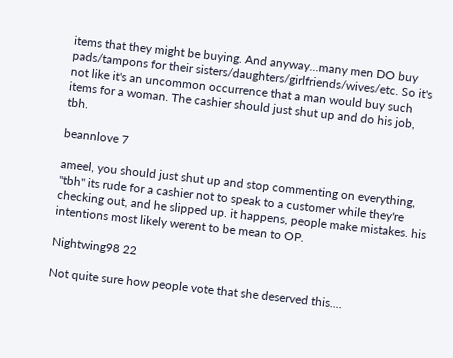items that they might be buying. And anyway...many men DO buy pads/tampons for their sisters/daughters/girlfriends/wives/etc. So it's not like it's an uncommon occurrence that a man would buy such items for a woman. The cashier should just shut up and do his job, tbh.

beannlove 7

ameel, you should just shut up and stop commenting on everything, "tbh" its rude for a cashier not to speak to a customer while they're checking out, and he slipped up. it happens, people make mistakes. his intentions most likely werent to be mean to OP.

Nightwing98 22

Not quite sure how people vote that she deserved this....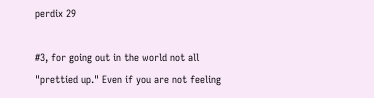perdix 29

#3, for going out in the world not all "prettied up." Even if you are not feeling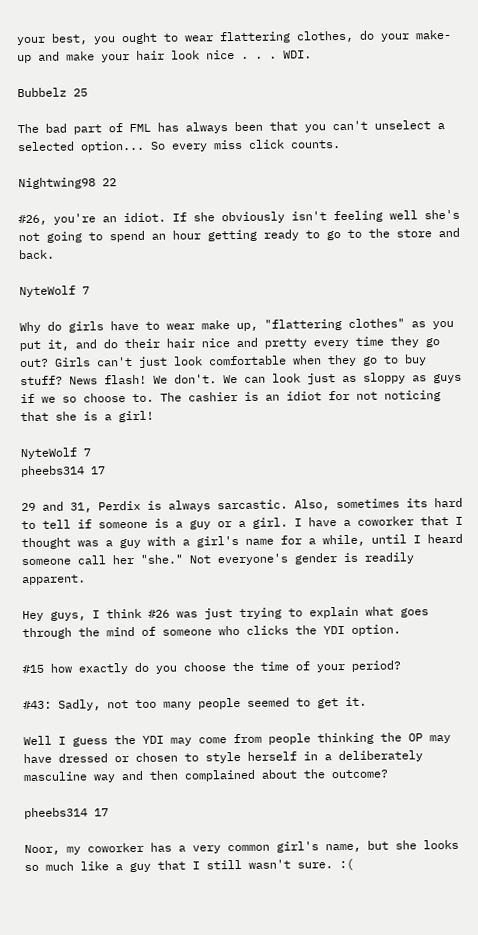your best, you ought to wear flattering clothes, do your make-up and make your hair look nice . . . WDI.

Bubbelz 25

The bad part of FML has always been that you can't unselect a selected option... So every miss click counts.

Nightwing98 22

#26, you're an idiot. If she obviously isn't feeling well she's not going to spend an hour getting ready to go to the store and back.

NyteWolf 7

Why do girls have to wear make up, "flattering clothes" as you put it, and do their hair nice and pretty every time they go out? Girls can't just look comfortable when they go to buy stuff? News flash! We don't. We can look just as sloppy as guys if we so choose to. The cashier is an idiot for not noticing that she is a girl!

NyteWolf 7
pheebs314 17

29 and 31, Perdix is always sarcastic. Also, sometimes its hard to tell if someone is a guy or a girl. I have a coworker that I thought was a guy with a girl's name for a while, until I heard someone call her "she." Not everyone's gender is readily apparent.

Hey guys, I think #26 was just trying to explain what goes through the mind of someone who clicks the YDI option.

#15 how exactly do you choose the time of your period?

#43: Sadly, not too many people seemed to get it.

Well I guess the YDI may come from people thinking the OP may have dressed or chosen to style herself in a deliberately masculine way and then complained about the outcome?

pheebs314 17

Noor, my coworker has a very common girl's name, but she looks so much like a guy that I still wasn't sure. :(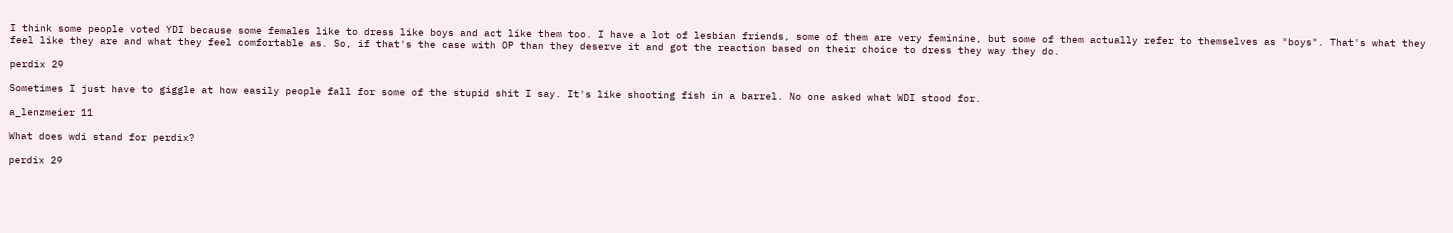I think some people voted YDI because some females like to dress like boys and act like them too. I have a lot of lesbian friends, some of them are very feminine, but some of them actually refer to themselves as "boys". That's what they feel like they are and what they feel comfortable as. So, if that's the case with OP than they deserve it and got the reaction based on their choice to dress they way they do.

perdix 29

Sometimes I just have to giggle at how easily people fall for some of the stupid shit I say. It's like shooting fish in a barrel. No one asked what WDI stood for.

a_lenzmeier 11

What does wdi stand for perdix?

perdix 29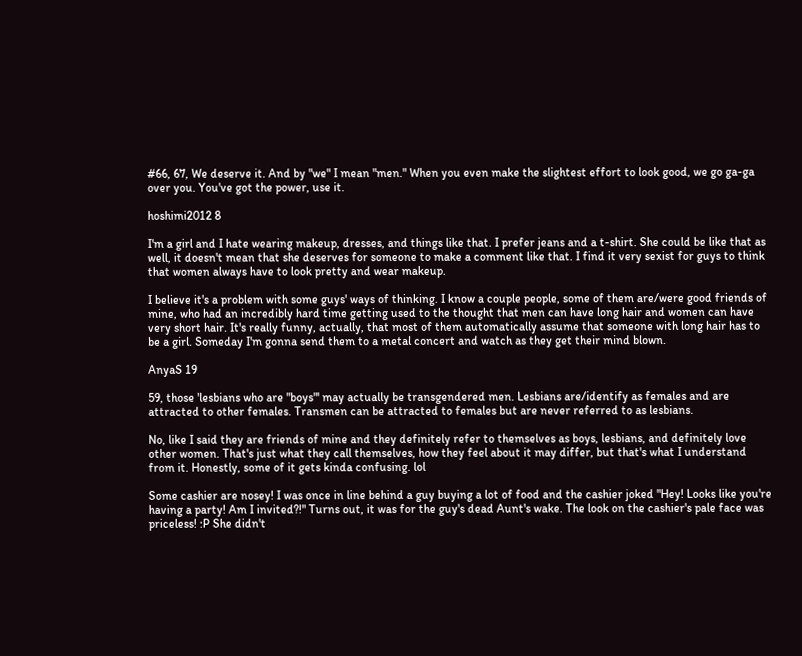#66, 67, We deserve it. And by "we" I mean "men." When you even make the slightest effort to look good, we go ga-ga over you. You've got the power, use it.

hoshimi2012 8

I'm a girl and I hate wearing makeup, dresses, and things like that. I prefer jeans and a t-shirt. She could be like that as well, it doesn't mean that she deserves for someone to make a comment like that. I find it very sexist for guys to think that women always have to look pretty and wear makeup.

I believe it's a problem with some guys' ways of thinking. I know a couple people, some of them are/were good friends of mine, who had an incredibly hard time getting used to the thought that men can have long hair and women can have very short hair. It's really funny, actually, that most of them automatically assume that someone with long hair has to be a girl. Someday I'm gonna send them to a metal concert and watch as they get their mind blown.

AnyaS 19

59, those 'lesbians who are "boys"' may actually be transgendered men. Lesbians are/identify as females and are attracted to other females. Transmen can be attracted to females but are never referred to as lesbians.

No, like I said they are friends of mine and they definitely refer to themselves as boys, lesbians, and definitely love other women. That's just what they call themselves, how they feel about it may differ, but that's what I understand from it. Honestly, some of it gets kinda confusing. lol

Some cashier are nosey! I was once in line behind a guy buying a lot of food and the cashier joked "Hey! Looks like you're having a party! Am I invited?!" Turns out, it was for the guy's dead Aunt's wake. The look on the cashier's pale face was priceless! :P She didn't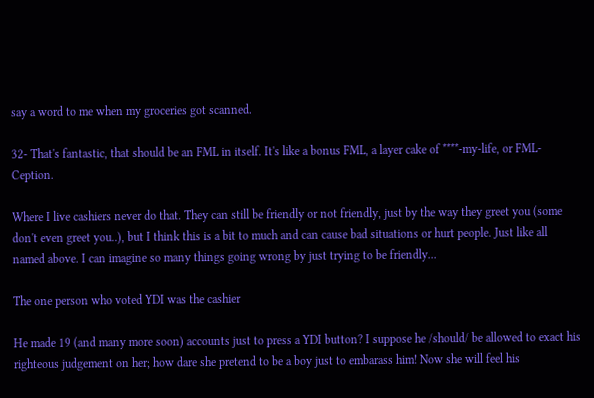say a word to me when my groceries got scanned.

32- That's fantastic, that should be an FML in itself. It's like a bonus FML, a layer cake of ****-my-life, or FML- Ception.

Where I live cashiers never do that. They can still be friendly or not friendly, just by the way they greet you (some don't even greet you..), but I think this is a bit to much and can cause bad situations or hurt people. Just like all named above. I can imagine so many things going wrong by just trying to be friendly...

The one person who voted YDI was the cashier

He made 19 (and many more soon) accounts just to press a YDI button? I suppose he /should/ be allowed to exact his righteous judgement on her; how dare she pretend to be a boy just to embarass him! Now she will feel his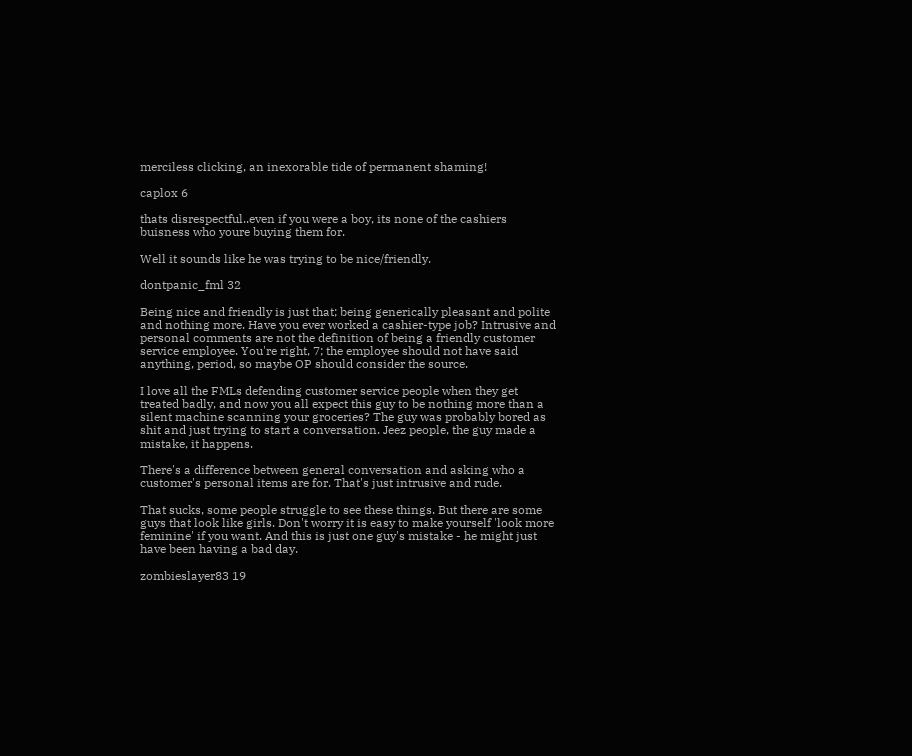merciless clicking, an inexorable tide of permanent shaming!

caplox 6

thats disrespectful..even if you were a boy, its none of the cashiers buisness who youre buying them for.

Well it sounds like he was trying to be nice/friendly.

dontpanic_fml 32

Being nice and friendly is just that; being generically pleasant and polite and nothing more. Have you ever worked a cashier-type job? Intrusive and personal comments are not the definition of being a friendly customer service employee. You're right, 7; the employee should not have said anything, period, so maybe OP should consider the source.

I love all the FMLs defending customer service people when they get treated badly, and now you all expect this guy to be nothing more than a silent machine scanning your groceries? The guy was probably bored as shit and just trying to start a conversation. Jeez people, the guy made a mistake, it happens.

There's a difference between general conversation and asking who a customer's personal items are for. That's just intrusive and rude.

That sucks, some people struggle to see these things. But there are some guys that look like girls. Don't worry it is easy to make yourself 'look more feminine' if you want. And this is just one guy's mistake - he might just have been having a bad day.

zombieslayer83 19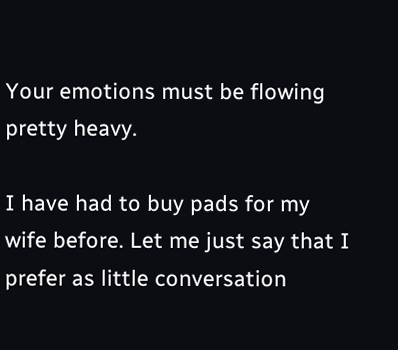Your emotions must be flowing pretty heavy.

I have had to buy pads for my wife before. Let me just say that I prefer as little conversation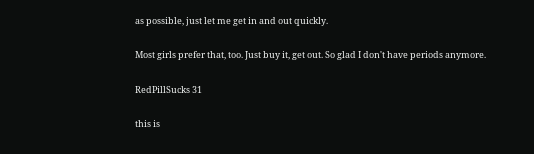as possible, just let me get in and out quickly.

Most girls prefer that, too. Just buy it, get out. So glad I don't have periods anymore.

RedPillSucks 31

this is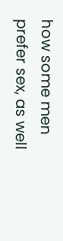how some men prefer sex, as well